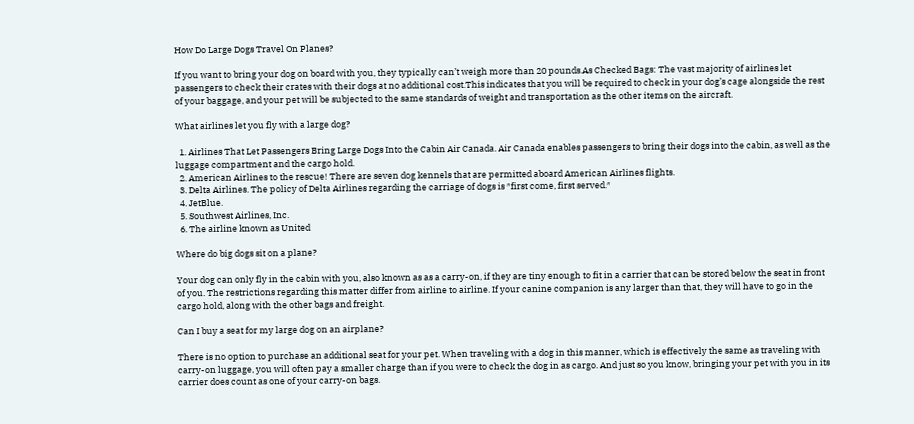How Do Large Dogs Travel On Planes?

If you want to bring your dog on board with you, they typically can’t weigh more than 20 pounds.As Checked Bags: The vast majority of airlines let passengers to check their crates with their dogs at no additional cost.This indicates that you will be required to check in your dog’s cage alongside the rest of your baggage, and your pet will be subjected to the same standards of weight and transportation as the other items on the aircraft.

What airlines let you fly with a large dog?

  1. Airlines That Let Passengers Bring Large Dogs Into the Cabin Air Canada. Air Canada enables passengers to bring their dogs into the cabin, as well as the luggage compartment and the cargo hold.
  2. American Airlines to the rescue! There are seven dog kennels that are permitted aboard American Airlines flights.
  3. Delta Airlines. The policy of Delta Airlines regarding the carriage of dogs is ″first come, first served.″
  4. JetBlue.
  5. Southwest Airlines, Inc.
  6. The airline known as United

Where do big dogs sit on a plane?

Your dog can only fly in the cabin with you, also known as as a carry-on, if they are tiny enough to fit in a carrier that can be stored below the seat in front of you. The restrictions regarding this matter differ from airline to airline. If your canine companion is any larger than that, they will have to go in the cargo hold, along with the other bags and freight.

Can I buy a seat for my large dog on an airplane?

There is no option to purchase an additional seat for your pet. When traveling with a dog in this manner, which is effectively the same as traveling with carry-on luggage, you will often pay a smaller charge than if you were to check the dog in as cargo. And just so you know, bringing your pet with you in its carrier does count as one of your carry-on bags.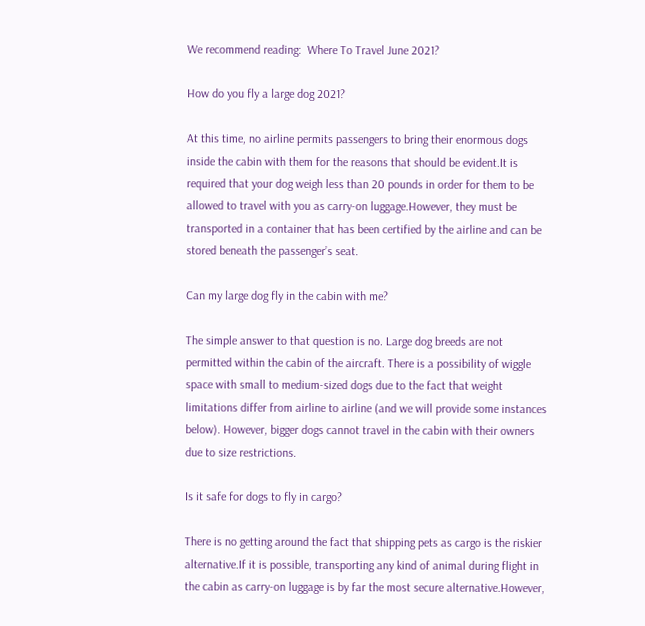We recommend reading:  Where To Travel June 2021?

How do you fly a large dog 2021?

At this time, no airline permits passengers to bring their enormous dogs inside the cabin with them for the reasons that should be evident.It is required that your dog weigh less than 20 pounds in order for them to be allowed to travel with you as carry-on luggage.However, they must be transported in a container that has been certified by the airline and can be stored beneath the passenger’s seat.

Can my large dog fly in the cabin with me?

The simple answer to that question is no. Large dog breeds are not permitted within the cabin of the aircraft. There is a possibility of wiggle space with small to medium-sized dogs due to the fact that weight limitations differ from airline to airline (and we will provide some instances below). However, bigger dogs cannot travel in the cabin with their owners due to size restrictions.

Is it safe for dogs to fly in cargo?

There is no getting around the fact that shipping pets as cargo is the riskier alternative.If it is possible, transporting any kind of animal during flight in the cabin as carry-on luggage is by far the most secure alternative.However,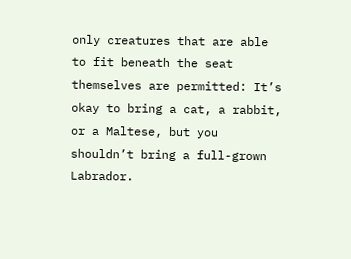only creatures that are able to fit beneath the seat themselves are permitted: It’s okay to bring a cat, a rabbit, or a Maltese, but you shouldn’t bring a full-grown Labrador.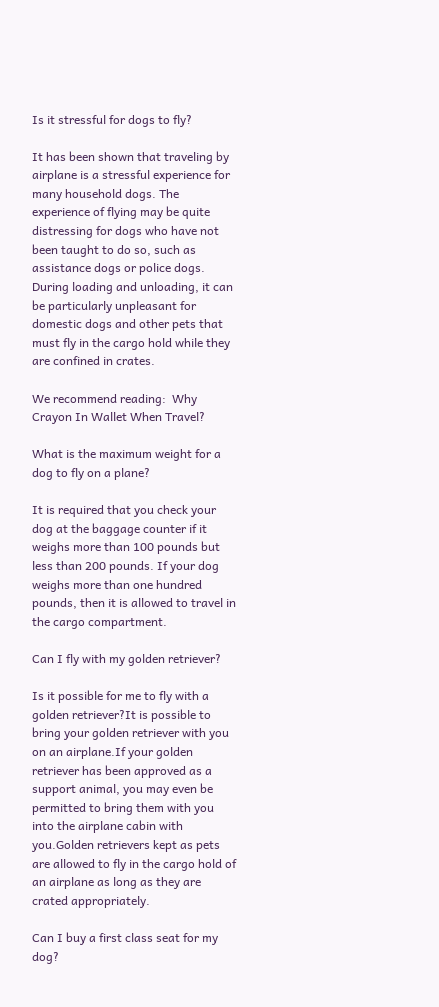Is it stressful for dogs to fly?

It has been shown that traveling by airplane is a stressful experience for many household dogs. The experience of flying may be quite distressing for dogs who have not been taught to do so, such as assistance dogs or police dogs. During loading and unloading, it can be particularly unpleasant for domestic dogs and other pets that must fly in the cargo hold while they are confined in crates.

We recommend reading:  Why Crayon In Wallet When Travel?

What is the maximum weight for a dog to fly on a plane?

It is required that you check your dog at the baggage counter if it weighs more than 100 pounds but less than 200 pounds. If your dog weighs more than one hundred pounds, then it is allowed to travel in the cargo compartment.

Can I fly with my golden retriever?

Is it possible for me to fly with a golden retriever?It is possible to bring your golden retriever with you on an airplane.If your golden retriever has been approved as a support animal, you may even be permitted to bring them with you into the airplane cabin with you.Golden retrievers kept as pets are allowed to fly in the cargo hold of an airplane as long as they are crated appropriately.

Can I buy a first class seat for my dog?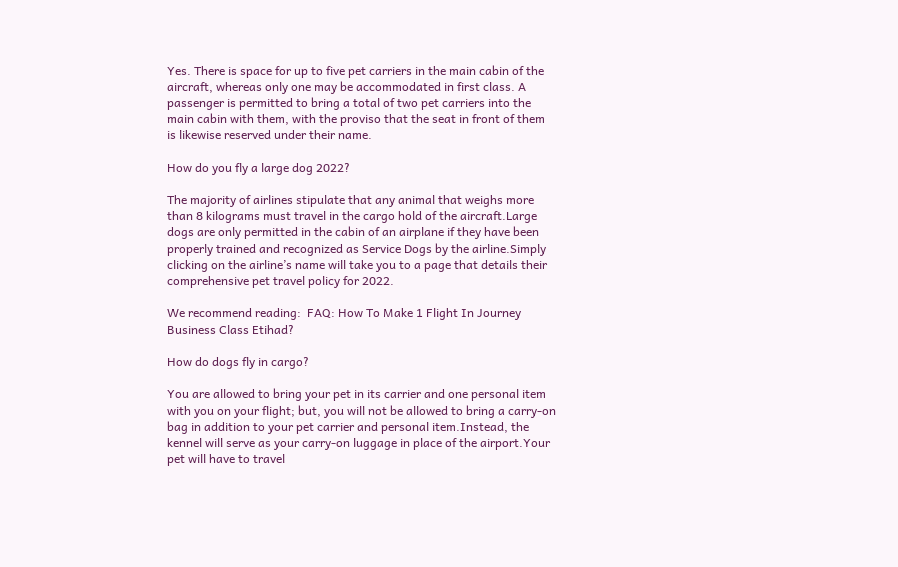Yes. There is space for up to five pet carriers in the main cabin of the aircraft, whereas only one may be accommodated in first class. A passenger is permitted to bring a total of two pet carriers into the main cabin with them, with the proviso that the seat in front of them is likewise reserved under their name.

How do you fly a large dog 2022?

The majority of airlines stipulate that any animal that weighs more than 8 kilograms must travel in the cargo hold of the aircraft.Large dogs are only permitted in the cabin of an airplane if they have been properly trained and recognized as Service Dogs by the airline.Simply clicking on the airline’s name will take you to a page that details their comprehensive pet travel policy for 2022.

We recommend reading:  FAQ: How To Make 1 Flight In Journey Business Class Etihad?

How do dogs fly in cargo?

You are allowed to bring your pet in its carrier and one personal item with you on your flight; but, you will not be allowed to bring a carry-on bag in addition to your pet carrier and personal item.Instead, the kennel will serve as your carry-on luggage in place of the airport.Your pet will have to travel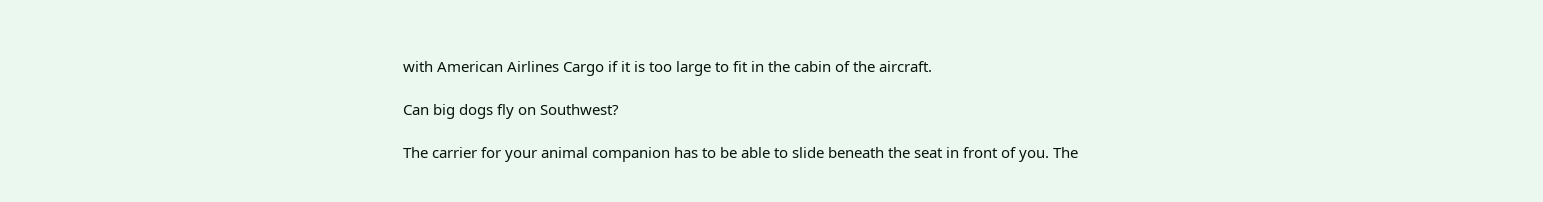with American Airlines Cargo if it is too large to fit in the cabin of the aircraft.

Can big dogs fly on Southwest?

The carrier for your animal companion has to be able to slide beneath the seat in front of you. The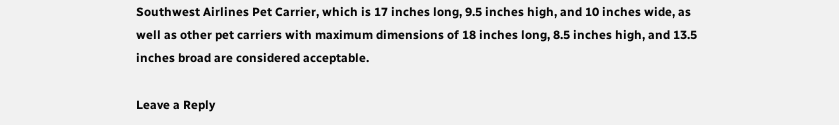Southwest Airlines Pet Carrier, which is 17 inches long, 9.5 inches high, and 10 inches wide, as well as other pet carriers with maximum dimensions of 18 inches long, 8.5 inches high, and 13.5 inches broad are considered acceptable.

Leave a Reply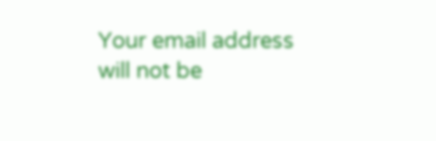Your email address will not be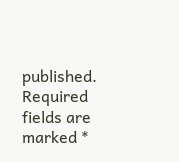published. Required fields are marked *